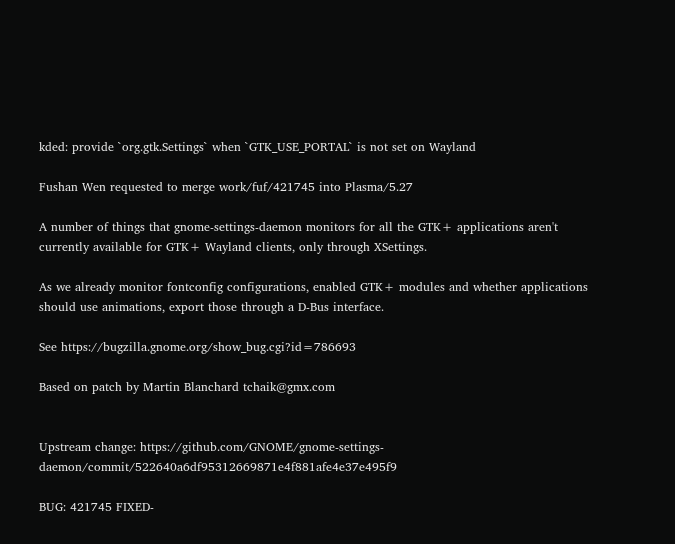kded: provide `org.gtk.Settings` when `GTK_USE_PORTAL` is not set on Wayland

Fushan Wen requested to merge work/fuf/421745 into Plasma/5.27

A number of things that gnome-settings-daemon monitors for all the GTK+ applications aren't currently available for GTK+ Wayland clients, only through XSettings.

As we already monitor fontconfig configurations, enabled GTK+ modules and whether applications should use animations, export those through a D-Bus interface.

See https://bugzilla.gnome.org/show_bug.cgi?id=786693

Based on patch by Martin Blanchard tchaik@gmx.com


Upstream change: https://github.com/GNOME/gnome-settings-daemon/commit/522640a6df95312669871e4f881afe4e37e495f9

BUG: 421745 FIXED-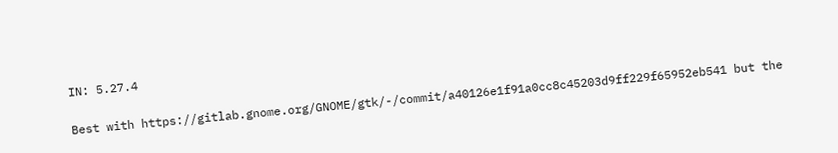IN: 5.27.4

Best with https://gitlab.gnome.org/GNOME/gtk/-/commit/a40126e1f91a0cc8c45203d9ff229f65952eb541 but the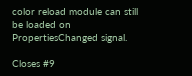color reload module can still be loaded on PropertiesChanged signal.

Closes #9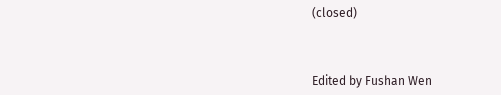(closed)



Edited by Fushan Wen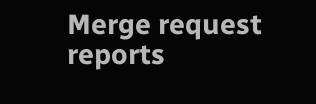Merge request reports